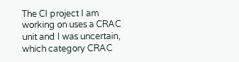The CI project I am working on uses a CRAC unit and I was uncertain, which category CRAC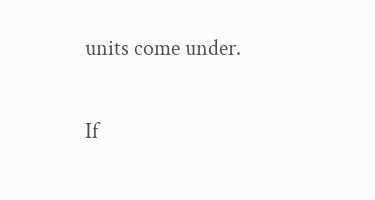units come under.

If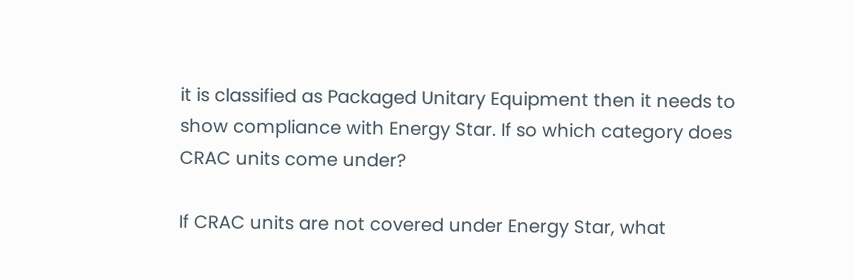it is classified as Packaged Unitary Equipment then it needs to show compliance with Energy Star. If so which category does CRAC units come under?

If CRAC units are not covered under Energy Star, what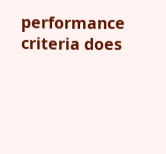performance criteria does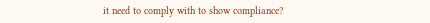it need to comply with to show compliance?